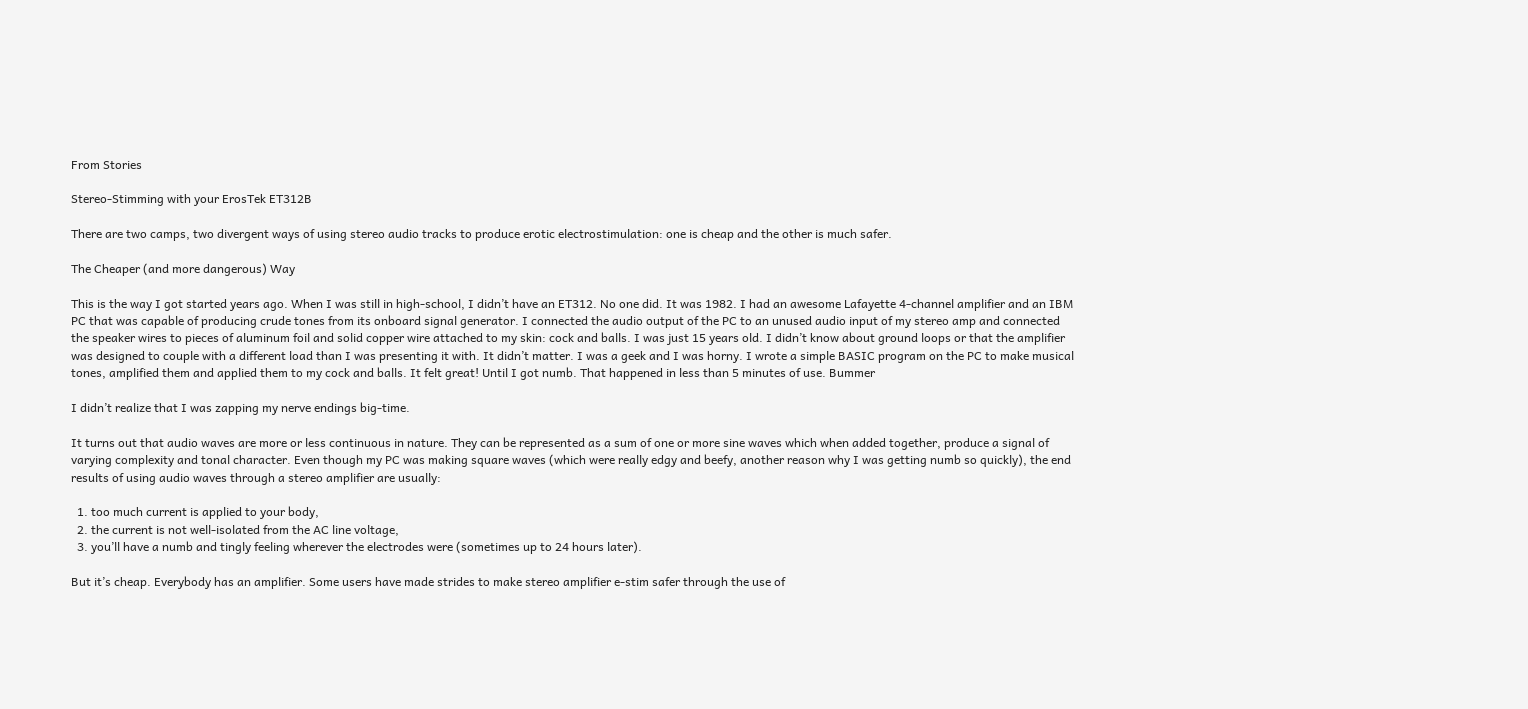From Stories

Stereo-Stimming with your ErosTek ET312B

There are two camps, two divergent ways of using stereo audio tracks to produce erotic electrostimulation: one is cheap and the other is much safer.

The Cheaper (and more dangerous) Way

This is the way I got started years ago. When I was still in high-school, I didn’t have an ET312. No one did. It was 1982. I had an awesome Lafayette 4-channel amplifier and an IBM PC that was capable of producing crude tones from its onboard signal generator. I connected the audio output of the PC to an unused audio input of my stereo amp and connected the speaker wires to pieces of aluminum foil and solid copper wire attached to my skin: cock and balls. I was just 15 years old. I didn’t know about ground loops or that the amplifier was designed to couple with a different load than I was presenting it with. It didn’t matter. I was a geek and I was horny. I wrote a simple BASIC program on the PC to make musical tones, amplified them and applied them to my cock and balls. It felt great! Until I got numb. That happened in less than 5 minutes of use. Bummer

I didn’t realize that I was zapping my nerve endings big-time.

It turns out that audio waves are more or less continuous in nature. They can be represented as a sum of one or more sine waves which when added together, produce a signal of varying complexity and tonal character. Even though my PC was making square waves (which were really edgy and beefy, another reason why I was getting numb so quickly), the end results of using audio waves through a stereo amplifier are usually:

  1. too much current is applied to your body,
  2. the current is not well-isolated from the AC line voltage,
  3. you’ll have a numb and tingly feeling wherever the electrodes were (sometimes up to 24 hours later).

But it’s cheap. Everybody has an amplifier. Some users have made strides to make stereo amplifier e-stim safer through the use of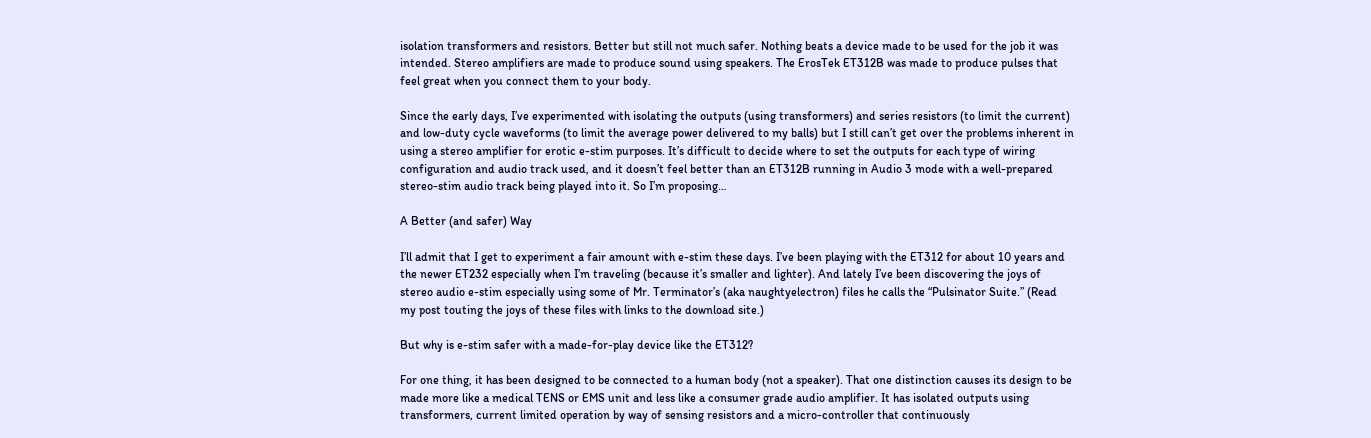isolation transformers and resistors. Better but still not much safer. Nothing beats a device made to be used for the job it was intended. Stereo amplifiers are made to produce sound using speakers. The ErosTek ET312B was made to produce pulses that feel great when you connect them to your body.

Since the early days, I’ve experimented with isolating the outputs (using transformers) and series resistors (to limit the current) and low-duty cycle waveforms (to limit the average power delivered to my balls) but I still can’t get over the problems inherent in using a stereo amplifier for erotic e-stim purposes. It’s difficult to decide where to set the outputs for each type of wiring configuration and audio track used, and it doesn’t feel better than an ET312B running in Audio 3 mode with a well-prepared stereo-stim audio track being played into it. So I’m proposing…

A Better (and safer) Way

I’ll admit that I get to experiment a fair amount with e-stim these days. I’ve been playing with the ET312 for about 10 years and the newer ET232 especially when I’m traveling (because it’s smaller and lighter). And lately I’ve been discovering the joys of stereo audio e-stim especially using some of Mr. Terminator’s (aka naughtyelectron) files he calls the “Pulsinator Suite.” (Read my post touting the joys of these files with links to the download site.)

But why is e-stim safer with a made-for-play device like the ET312?

For one thing, it has been designed to be connected to a human body (not a speaker). That one distinction causes its design to be made more like a medical TENS or EMS unit and less like a consumer grade audio amplifier. It has isolated outputs using transformers, current limited operation by way of sensing resistors and a micro-controller that continuously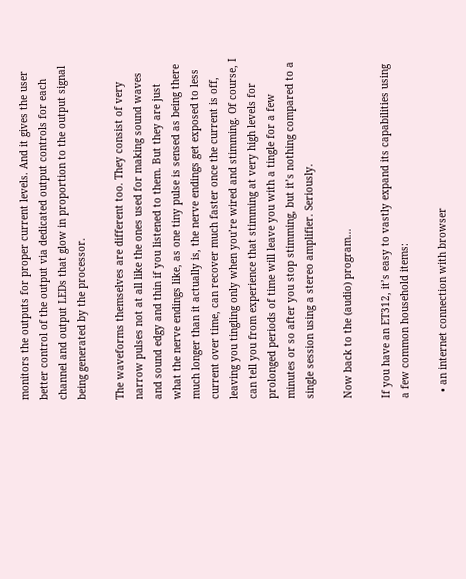monitors the outputs for proper current levels. And it gives the user better control of the output via dedicated output controls for each channel and output LEDs that glow in proportion to the output signal being generated by the processor.

The waveforms themselves are different too. They consist of very narrow pulses not at all like the ones used for making sound waves and sound edgy and thin if you listened to them. But they are just what the nerve endings like, as one tiny pulse is sensed as being there much longer than it actually is, the nerve endings get exposed to less current over time, can recover much faster once the current is off, leaving you tingling only when you’re wired and stimming. Of course, I can tell you from experience that stimming at very high levels for prolonged periods of time will leave you with a tingle for a few minutes or so after you stop stimming, but it’s nothing compared to a single session using a stereo amplifier. Seriously.

Now back to the (audio) program…

If you have an ET312, it’s easy to vastly expand its capabilities using a few common household items:

  • an internet connection with browser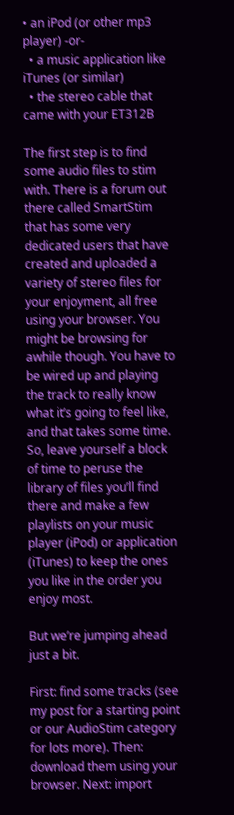• an iPod (or other mp3 player) -or-
  • a music application like iTunes (or similar)
  • the stereo cable that came with your ET312B

The first step is to find some audio files to stim with. There is a forum out there called SmartStim that has some very dedicated users that have created and uploaded a variety of stereo files for your enjoyment, all free using your browser. You might be browsing for awhile though. You have to be wired up and playing the track to really know what it’s going to feel like, and that takes some time. So, leave yourself a block of time to peruse the library of files you’ll find there and make a few playlists on your music player (iPod) or application (iTunes) to keep the ones you like in the order you enjoy most.

But we’re jumping ahead just a bit.

First: find some tracks (see my post for a starting point or our AudioStim category for lots more). Then: download them using your browser. Next: import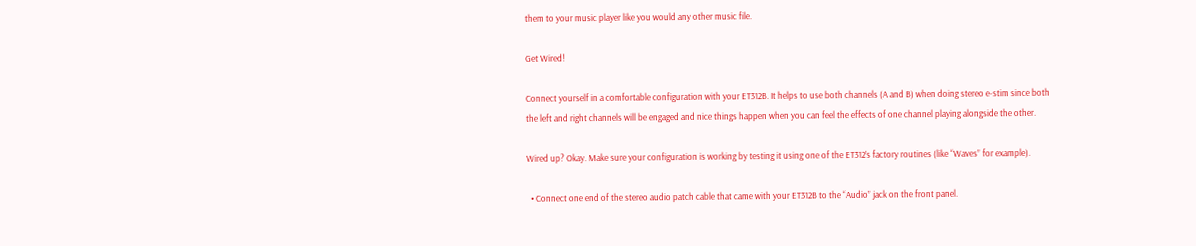them to your music player like you would any other music file.

Get Wired!

Connect yourself in a comfortable configuration with your ET312B. It helps to use both channels (A and B) when doing stereo e-stim since both the left and right channels will be engaged and nice things happen when you can feel the effects of one channel playing alongside the other.

Wired up? Okay. Make sure your configuration is working by testing it using one of the ET312’s factory routines (like “Waves” for example).

  • Connect one end of the stereo audio patch cable that came with your ET312B to the “Audio” jack on the front panel.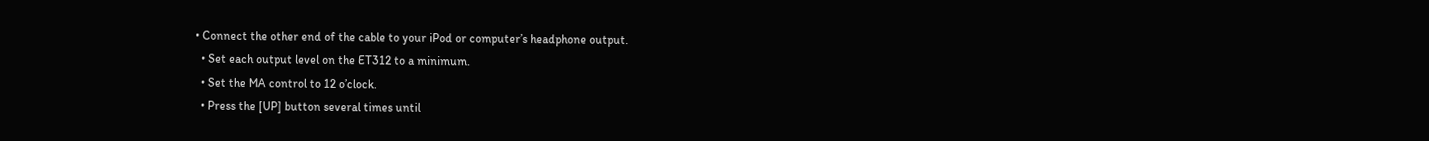• Connect the other end of the cable to your iPod or computer’s headphone output.
  • Set each output level on the ET312 to a minimum.
  • Set the MA control to 12 o’clock.
  • Press the [UP] button several times until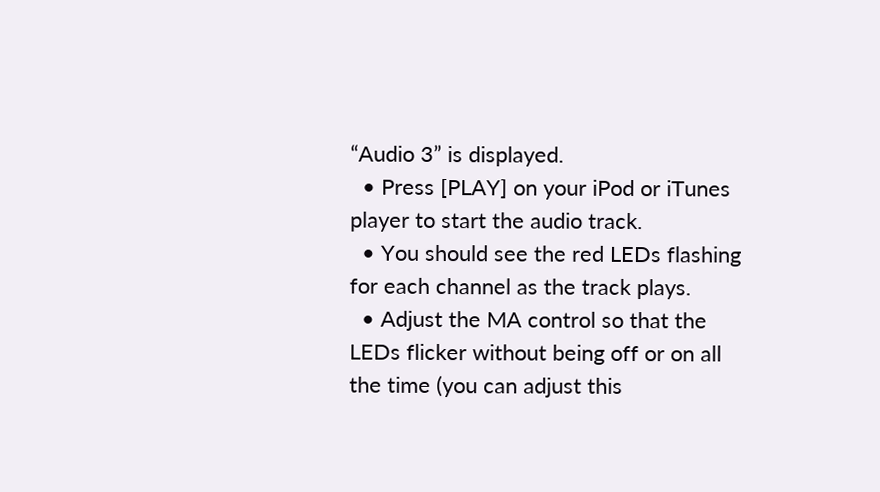“Audio 3” is displayed.
  • Press [PLAY] on your iPod or iTunes player to start the audio track.
  • You should see the red LEDs flashing for each channel as the track plays.
  • Adjust the MA control so that the LEDs flicker without being off or on all the time (you can adjust this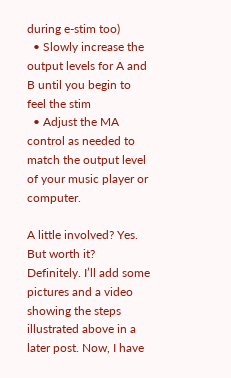during e-stim too)
  • Slowly increase the output levels for A and B until you begin to feel the stim
  • Adjust the MA control as needed to match the output level of your music player or computer.

A little involved? Yes. But worth it? Definitely. I’ll add some pictures and a video showing the steps illustrated above in a later post. Now, I have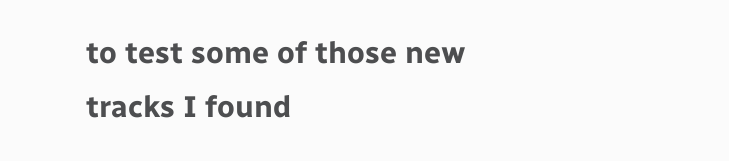to test some of those new tracks I found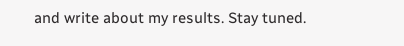and write about my results. Stay tuned.